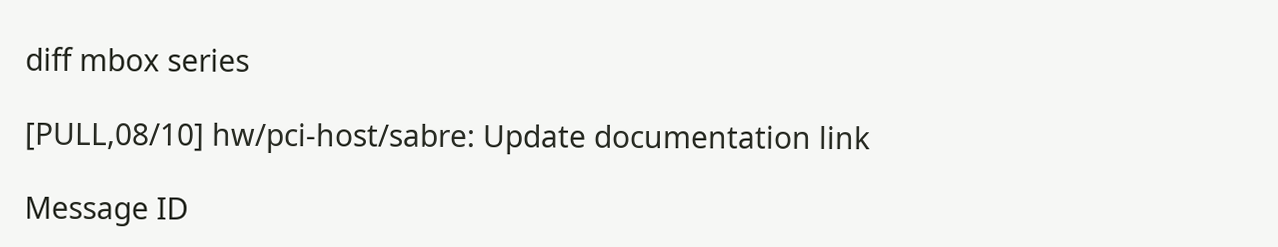diff mbox series

[PULL,08/10] hw/pci-host/sabre: Update documentation link

Message ID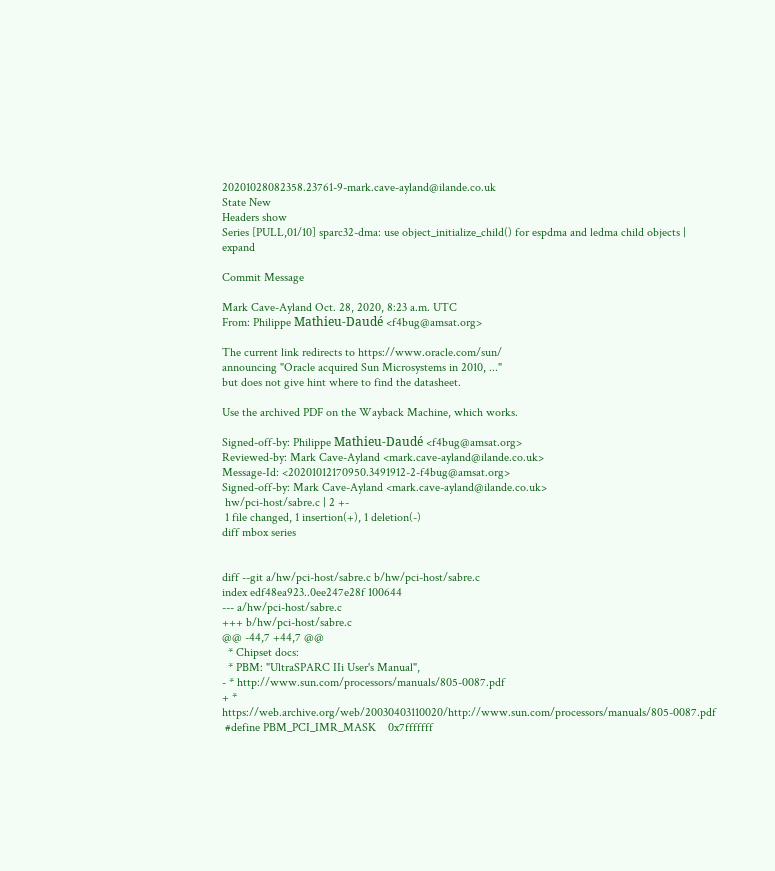20201028082358.23761-9-mark.cave-ayland@ilande.co.uk
State New
Headers show
Series [PULL,01/10] sparc32-dma: use object_initialize_child() for espdma and ledma child objects | expand

Commit Message

Mark Cave-Ayland Oct. 28, 2020, 8:23 a.m. UTC
From: Philippe Mathieu-Daudé <f4bug@amsat.org>

The current link redirects to https://www.oracle.com/sun/
announcing "Oracle acquired Sun Microsystems in 2010, ..."
but does not give hint where to find the datasheet.

Use the archived PDF on the Wayback Machine, which works.

Signed-off-by: Philippe Mathieu-Daudé <f4bug@amsat.org>
Reviewed-by: Mark Cave-Ayland <mark.cave-ayland@ilande.co.uk>
Message-Id: <20201012170950.3491912-2-f4bug@amsat.org>
Signed-off-by: Mark Cave-Ayland <mark.cave-ayland@ilande.co.uk>
 hw/pci-host/sabre.c | 2 +-
 1 file changed, 1 insertion(+), 1 deletion(-)
diff mbox series


diff --git a/hw/pci-host/sabre.c b/hw/pci-host/sabre.c
index edf48ea923..0ee247e28f 100644
--- a/hw/pci-host/sabre.c
+++ b/hw/pci-host/sabre.c
@@ -44,7 +44,7 @@
  * Chipset docs:
  * PBM: "UltraSPARC IIi User's Manual",
- * http://www.sun.com/processors/manuals/805-0087.pdf
+ * https://web.archive.org/web/20030403110020/http://www.sun.com/processors/manuals/805-0087.pdf
 #define PBM_PCI_IMR_MASK    0x7fffffff